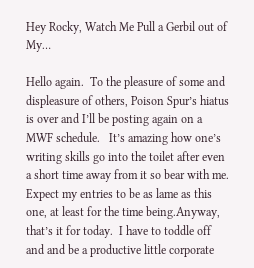Hey Rocky, Watch Me Pull a Gerbil out of My…

Hello again.  To the pleasure of some and displeasure of others, Poison Spur’s hiatus is over and I’ll be posting again on a MWF schedule.   It’s amazing how one’s writing skills go into the toilet after even a short time away from it so bear with me.  Expect my entries to be as lame as this one, at least for the time being.Anyway, that’s it for today.  I have to toddle off and and be a productive little corporate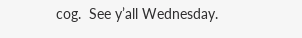cog.  See y’all Wednesday.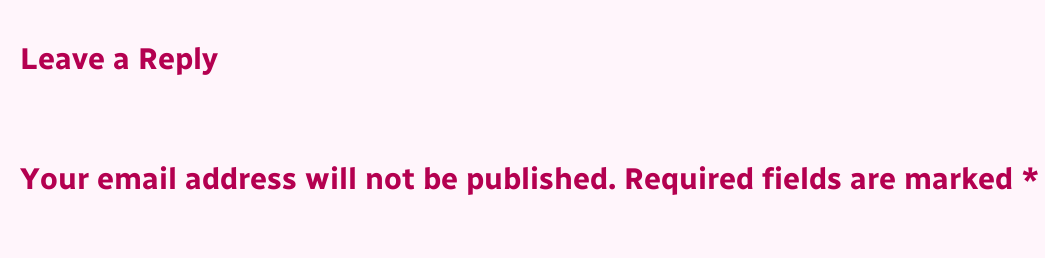Leave a Reply

Your email address will not be published. Required fields are marked *